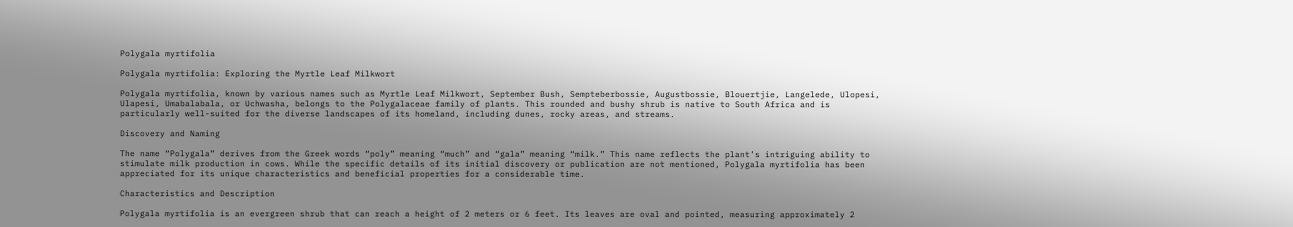Polygala myrtifolia

Polygala myrtifolia: Exploring the Myrtle Leaf Milkwort

Polygala myrtifolia, known by various names such as Myrtle Leaf Milkwort, September Bush, Sempteberbossie, Augustbossie, Blouertjie, Langelede, Ulopesi, Ulapesi, Umabalabala, or Uchwasha, belongs to the Polygalaceae family of plants. This rounded and bushy shrub is native to South Africa and is particularly well-suited for the diverse landscapes of its homeland, including dunes, rocky areas, and streams.

Discovery and Naming

The name “Polygala” derives from the Greek words “poly” meaning “much” and “gala” meaning “milk.” This name reflects the plant’s intriguing ability to stimulate milk production in cows. While the specific details of its initial discovery or publication are not mentioned, Polygala myrtifolia has been appreciated for its unique characteristics and beneficial properties for a considerable time.

Characteristics and Description

Polygala myrtifolia is an evergreen shrub that can reach a height of 2 meters or 6 feet. Its leaves are oval and pointed, measuring approximately 2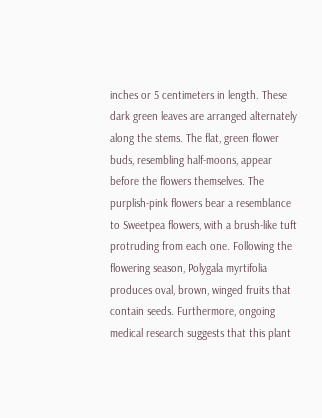inches or 5 centimeters in length. These dark green leaves are arranged alternately along the stems. The flat, green flower buds, resembling half-moons, appear before the flowers themselves. The purplish-pink flowers bear a resemblance to Sweetpea flowers, with a brush-like tuft protruding from each one. Following the flowering season, Polygala myrtifolia produces oval, brown, winged fruits that contain seeds. Furthermore, ongoing medical research suggests that this plant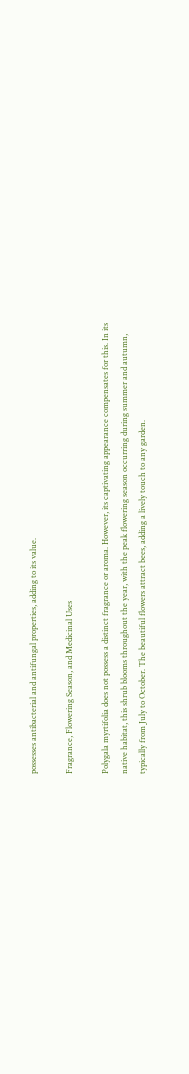possesses antibacterial and antifungal properties, adding to its value.

Fragrance, Flowering Season, and Medicinal Uses

Polygala myrtifolia does not possess a distinct fragrance or aroma. However, its captivating appearance compensates for this. In its native habitat, this shrub blooms throughout the year, with the peak flowering season occurring during summer and autumn, typically from July to October. The beautiful flowers attract bees, adding a lively touch to any garden.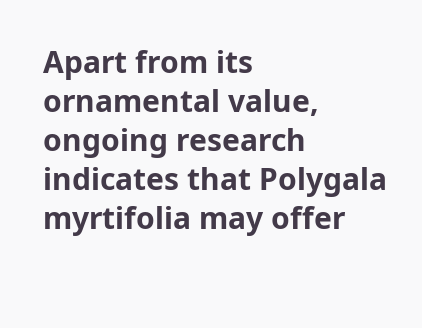Apart from its ornamental value, ongoing research indicates that Polygala myrtifolia may offer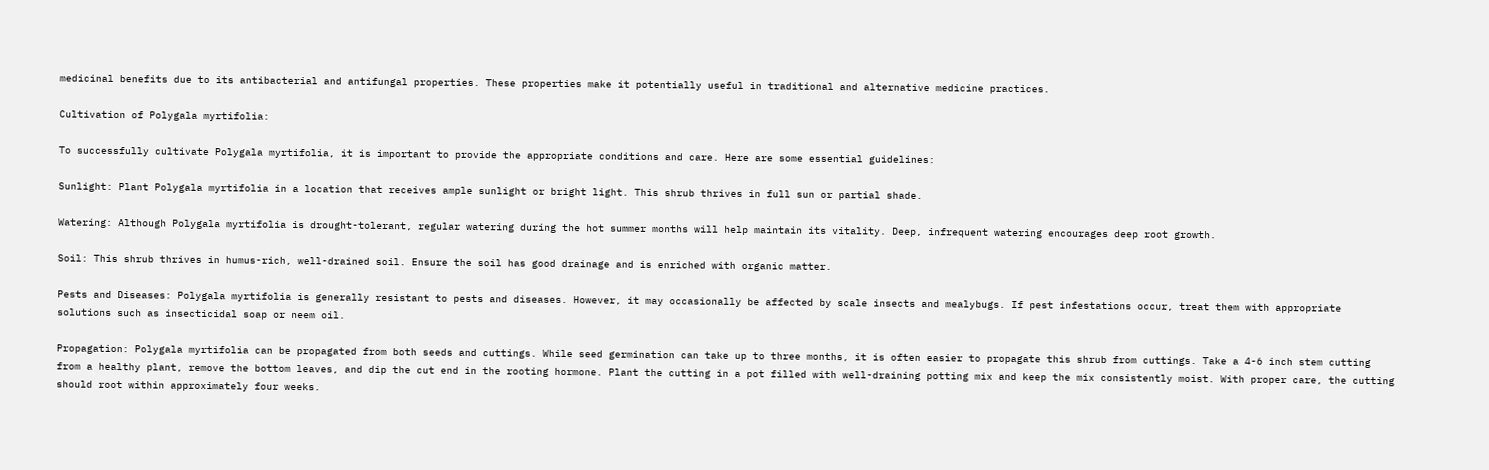medicinal benefits due to its antibacterial and antifungal properties. These properties make it potentially useful in traditional and alternative medicine practices.

Cultivation of Polygala myrtifolia:

To successfully cultivate Polygala myrtifolia, it is important to provide the appropriate conditions and care. Here are some essential guidelines:

Sunlight: Plant Polygala myrtifolia in a location that receives ample sunlight or bright light. This shrub thrives in full sun or partial shade.

Watering: Although Polygala myrtifolia is drought-tolerant, regular watering during the hot summer months will help maintain its vitality. Deep, infrequent watering encourages deep root growth.

Soil: This shrub thrives in humus-rich, well-drained soil. Ensure the soil has good drainage and is enriched with organic matter.

Pests and Diseases: Polygala myrtifolia is generally resistant to pests and diseases. However, it may occasionally be affected by scale insects and mealybugs. If pest infestations occur, treat them with appropriate solutions such as insecticidal soap or neem oil.

Propagation: Polygala myrtifolia can be propagated from both seeds and cuttings. While seed germination can take up to three months, it is often easier to propagate this shrub from cuttings. Take a 4-6 inch stem cutting from a healthy plant, remove the bottom leaves, and dip the cut end in the rooting hormone. Plant the cutting in a pot filled with well-draining potting mix and keep the mix consistently moist. With proper care, the cutting should root within approximately four weeks.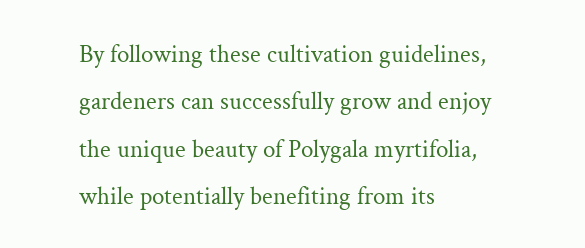By following these cultivation guidelines, gardeners can successfully grow and enjoy the unique beauty of Polygala myrtifolia, while potentially benefiting from its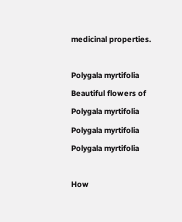medicinal properties.

Polygala myrtifolia
Beautiful flowers of Polygala myrtifolia
Polygala myrtifolia
Polygala myrtifolia

How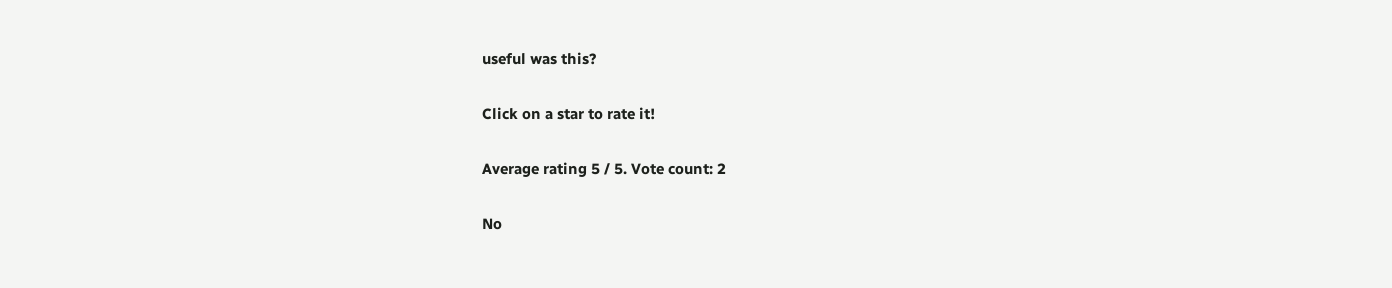useful was this?

Click on a star to rate it!

Average rating 5 / 5. Vote count: 2

No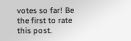votes so far! Be the first to rate this post.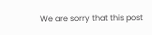We are sorry that this post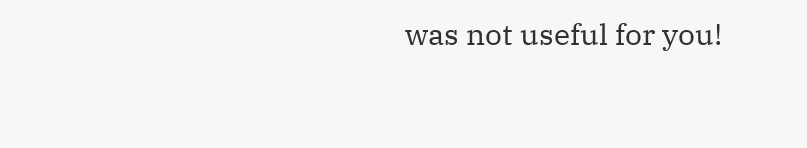was not useful for you!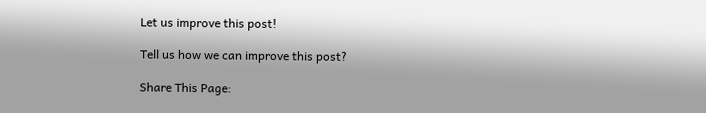Let us improve this post!

Tell us how we can improve this post?

Share This Page: